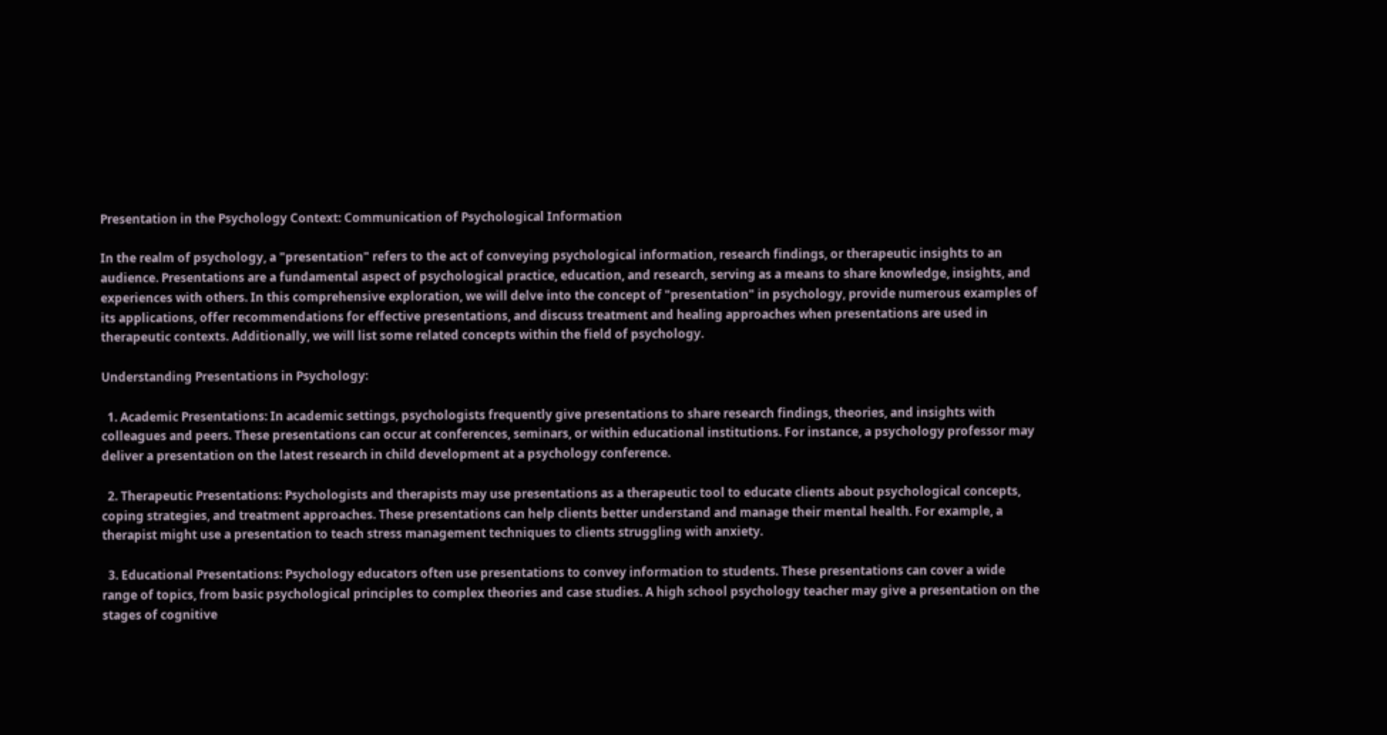Presentation in the Psychology Context: Communication of Psychological Information

In the realm of psychology, a "presentation" refers to the act of conveying psychological information, research findings, or therapeutic insights to an audience. Presentations are a fundamental aspect of psychological practice, education, and research, serving as a means to share knowledge, insights, and experiences with others. In this comprehensive exploration, we will delve into the concept of "presentation" in psychology, provide numerous examples of its applications, offer recommendations for effective presentations, and discuss treatment and healing approaches when presentations are used in therapeutic contexts. Additionally, we will list some related concepts within the field of psychology.

Understanding Presentations in Psychology:

  1. Academic Presentations: In academic settings, psychologists frequently give presentations to share research findings, theories, and insights with colleagues and peers. These presentations can occur at conferences, seminars, or within educational institutions. For instance, a psychology professor may deliver a presentation on the latest research in child development at a psychology conference.

  2. Therapeutic Presentations: Psychologists and therapists may use presentations as a therapeutic tool to educate clients about psychological concepts, coping strategies, and treatment approaches. These presentations can help clients better understand and manage their mental health. For example, a therapist might use a presentation to teach stress management techniques to clients struggling with anxiety.

  3. Educational Presentations: Psychology educators often use presentations to convey information to students. These presentations can cover a wide range of topics, from basic psychological principles to complex theories and case studies. A high school psychology teacher may give a presentation on the stages of cognitive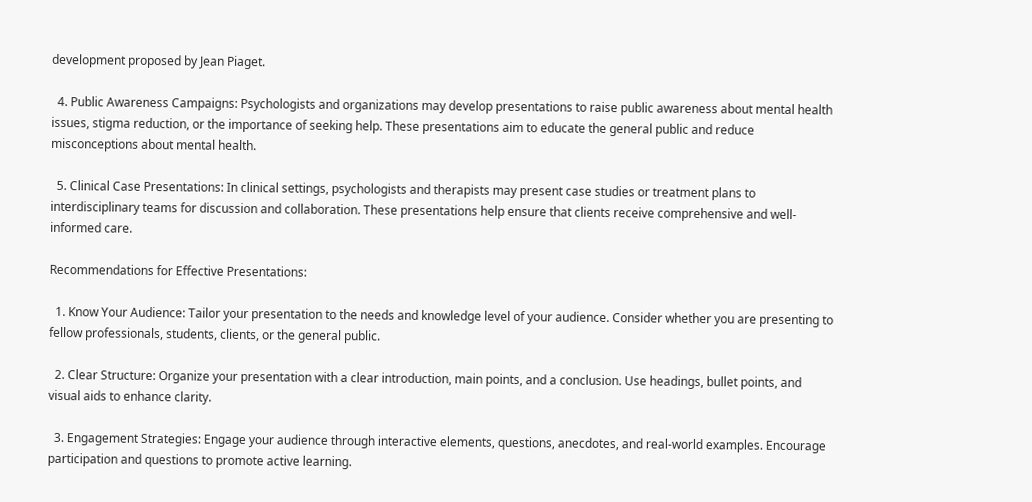development proposed by Jean Piaget.

  4. Public Awareness Campaigns: Psychologists and organizations may develop presentations to raise public awareness about mental health issues, stigma reduction, or the importance of seeking help. These presentations aim to educate the general public and reduce misconceptions about mental health.

  5. Clinical Case Presentations: In clinical settings, psychologists and therapists may present case studies or treatment plans to interdisciplinary teams for discussion and collaboration. These presentations help ensure that clients receive comprehensive and well-informed care.

Recommendations for Effective Presentations:

  1. Know Your Audience: Tailor your presentation to the needs and knowledge level of your audience. Consider whether you are presenting to fellow professionals, students, clients, or the general public.

  2. Clear Structure: Organize your presentation with a clear introduction, main points, and a conclusion. Use headings, bullet points, and visual aids to enhance clarity.

  3. Engagement Strategies: Engage your audience through interactive elements, questions, anecdotes, and real-world examples. Encourage participation and questions to promote active learning.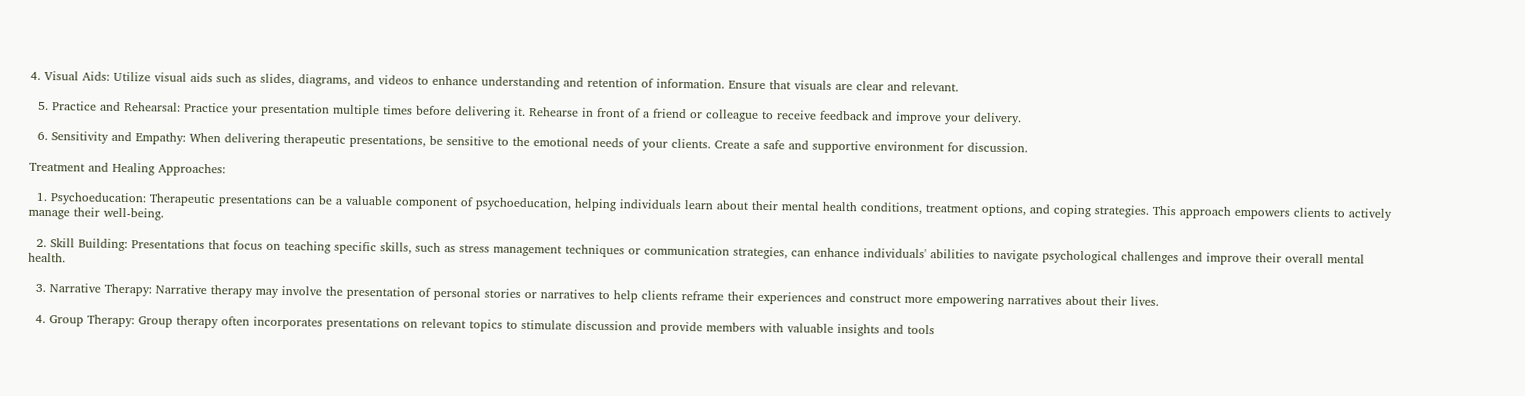4. Visual Aids: Utilize visual aids such as slides, diagrams, and videos to enhance understanding and retention of information. Ensure that visuals are clear and relevant.

  5. Practice and Rehearsal: Practice your presentation multiple times before delivering it. Rehearse in front of a friend or colleague to receive feedback and improve your delivery.

  6. Sensitivity and Empathy: When delivering therapeutic presentations, be sensitive to the emotional needs of your clients. Create a safe and supportive environment for discussion.

Treatment and Healing Approaches:

  1. Psychoeducation: Therapeutic presentations can be a valuable component of psychoeducation, helping individuals learn about their mental health conditions, treatment options, and coping strategies. This approach empowers clients to actively manage their well-being.

  2. Skill Building: Presentations that focus on teaching specific skills, such as stress management techniques or communication strategies, can enhance individuals' abilities to navigate psychological challenges and improve their overall mental health.

  3. Narrative Therapy: Narrative therapy may involve the presentation of personal stories or narratives to help clients reframe their experiences and construct more empowering narratives about their lives.

  4. Group Therapy: Group therapy often incorporates presentations on relevant topics to stimulate discussion and provide members with valuable insights and tools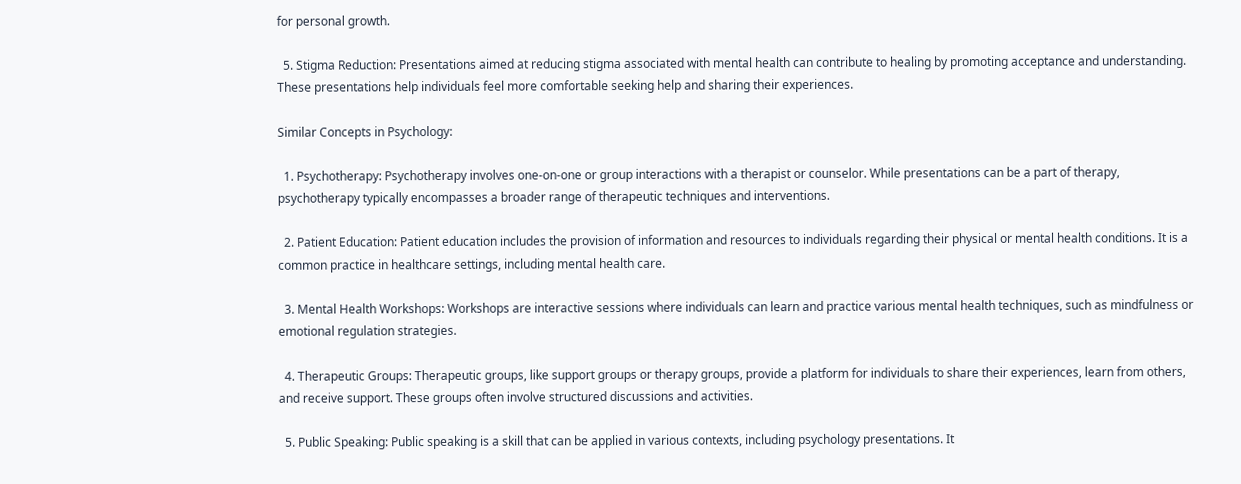for personal growth.

  5. Stigma Reduction: Presentations aimed at reducing stigma associated with mental health can contribute to healing by promoting acceptance and understanding. These presentations help individuals feel more comfortable seeking help and sharing their experiences.

Similar Concepts in Psychology:

  1. Psychotherapy: Psychotherapy involves one-on-one or group interactions with a therapist or counselor. While presentations can be a part of therapy, psychotherapy typically encompasses a broader range of therapeutic techniques and interventions.

  2. Patient Education: Patient education includes the provision of information and resources to individuals regarding their physical or mental health conditions. It is a common practice in healthcare settings, including mental health care.

  3. Mental Health Workshops: Workshops are interactive sessions where individuals can learn and practice various mental health techniques, such as mindfulness or emotional regulation strategies.

  4. Therapeutic Groups: Therapeutic groups, like support groups or therapy groups, provide a platform for individuals to share their experiences, learn from others, and receive support. These groups often involve structured discussions and activities.

  5. Public Speaking: Public speaking is a skill that can be applied in various contexts, including psychology presentations. It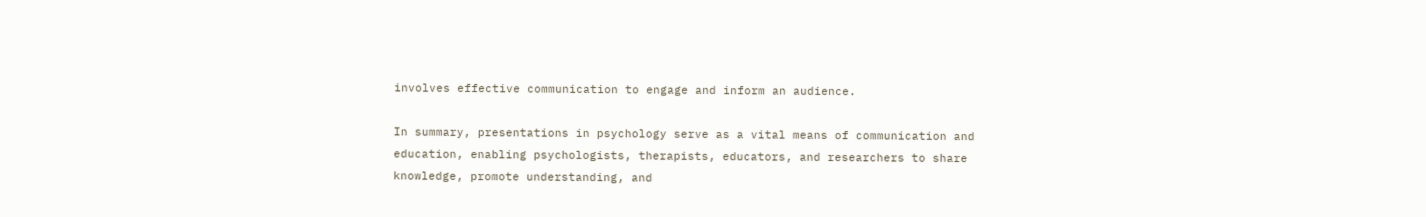involves effective communication to engage and inform an audience.

In summary, presentations in psychology serve as a vital means of communication and education, enabling psychologists, therapists, educators, and researchers to share knowledge, promote understanding, and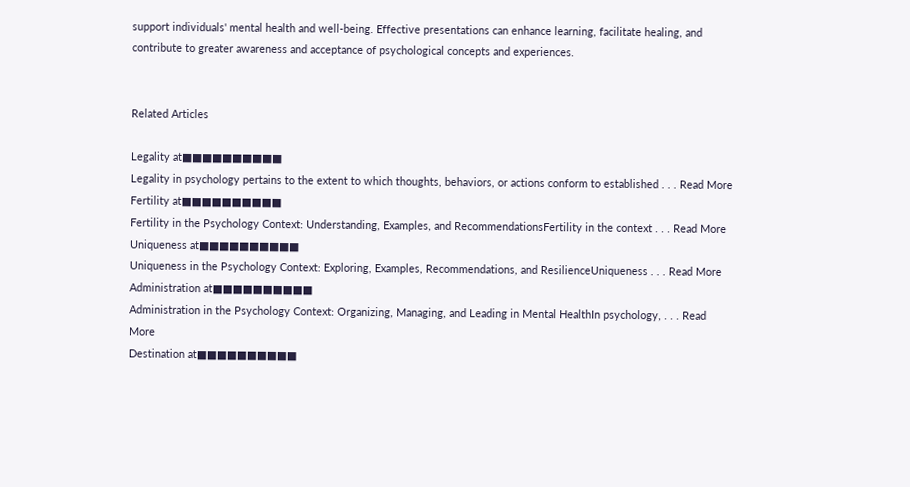support individuals' mental health and well-being. Effective presentations can enhance learning, facilitate healing, and contribute to greater awareness and acceptance of psychological concepts and experiences.


Related Articles

Legality at■■■■■■■■■■
Legality in psychology pertains to the extent to which thoughts, behaviors, or actions conform to established . . . Read More
Fertility at■■■■■■■■■■
Fertility in the Psychology Context: Understanding, Examples, and RecommendationsFertility in the context . . . Read More
Uniqueness at■■■■■■■■■■
Uniqueness in the Psychology Context: Exploring, Examples, Recommendations, and ResilienceUniqueness . . . Read More
Administration at■■■■■■■■■■
Administration in the Psychology Context: Organizing, Managing, and Leading in Mental HealthIn psychology, . . . Read More
Destination at■■■■■■■■■■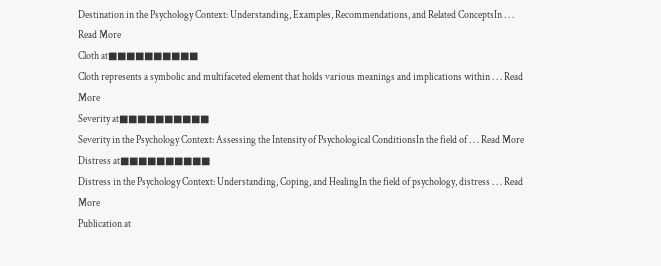Destination in the Psychology Context: Understanding, Examples, Recommendations, and Related ConceptsIn . . . Read More
Cloth at■■■■■■■■■■
Cloth represents a symbolic and multifaceted element that holds various meanings and implications within . . . Read More
Severity at■■■■■■■■■■
Severity in the Psychology Context: Assessing the Intensity of Psychological ConditionsIn the field of . . . Read More
Distress at■■■■■■■■■■
Distress in the Psychology Context: Understanding, Coping, and HealingIn the field of psychology, distress . . . Read More
Publication at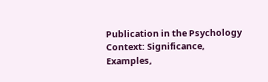Publication in the Psychology Context: Significance, Examples,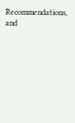Recommendations, and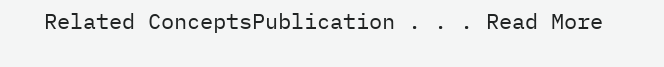Related ConceptsPublication . . . Read More